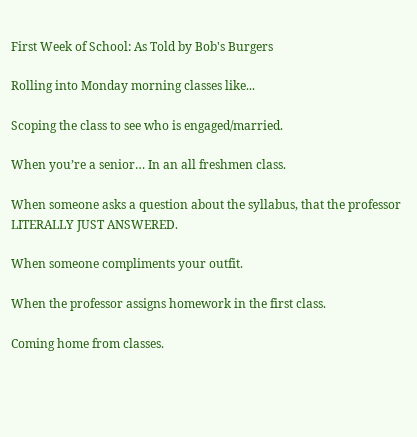First Week of School: As Told by Bob's Burgers

Rolling into Monday morning classes like...

Scoping the class to see who is engaged/married.

When you’re a senior… In an all freshmen class.

When someone asks a question about the syllabus, that the professor LITERALLY JUST ANSWERED.

When someone compliments your outfit.

When the professor assigns homework in the first class.

Coming home from classes.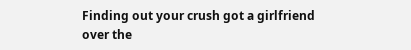Finding out your crush got a girlfriend over the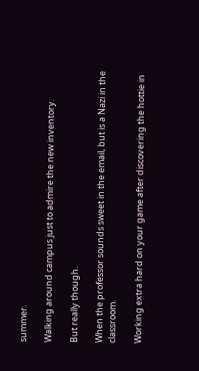summer.

Walking around campus just to admire the new inventory.

But really though.

When the professor sounds sweet in the email, but is a Nazi in the classroom.

Working extra hard on your game after discovering the hottie in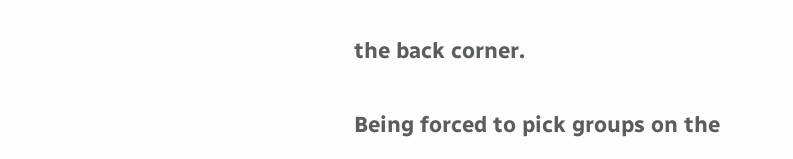the back corner.

Being forced to pick groups on the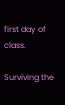first day of class.

Surviving the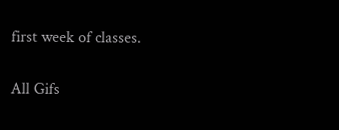first week of classes.


All Gifs